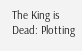The King is Dead: Plotting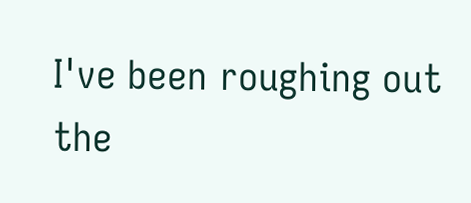I've been roughing out the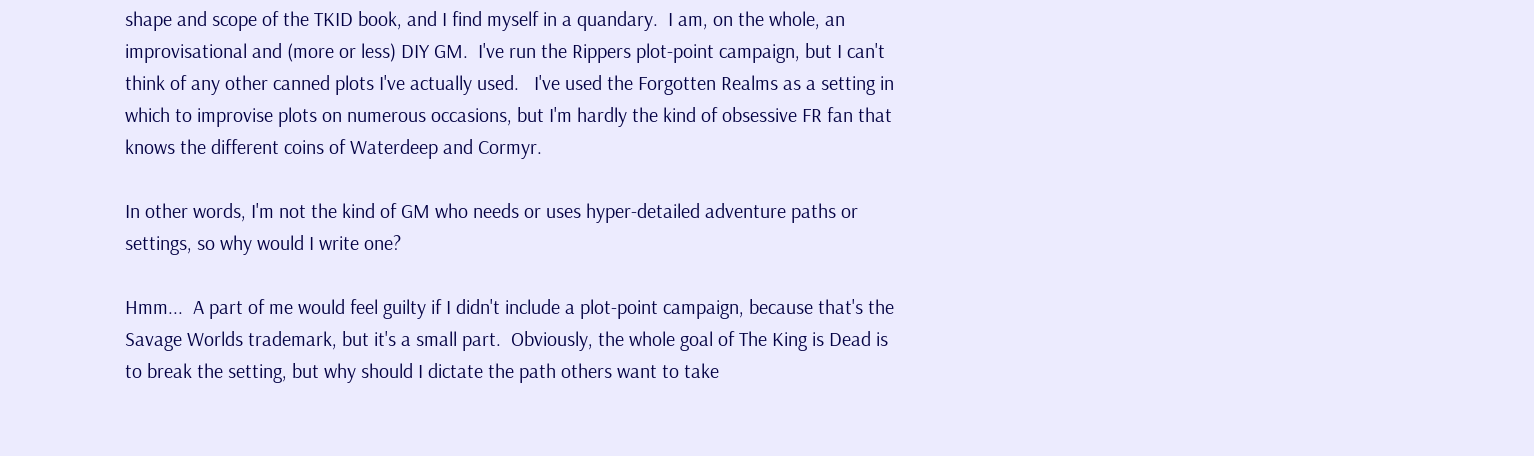shape and scope of the TKID book, and I find myself in a quandary.  I am, on the whole, an improvisational and (more or less) DIY GM.  I've run the Rippers plot-point campaign, but I can't think of any other canned plots I've actually used.   I've used the Forgotten Realms as a setting in which to improvise plots on numerous occasions, but I'm hardly the kind of obsessive FR fan that knows the different coins of Waterdeep and Cormyr.

In other words, I'm not the kind of GM who needs or uses hyper-detailed adventure paths or settings, so why would I write one?

Hmm...  A part of me would feel guilty if I didn't include a plot-point campaign, because that's the Savage Worlds trademark, but it's a small part.  Obviously, the whole goal of The King is Dead is to break the setting, but why should I dictate the path others want to take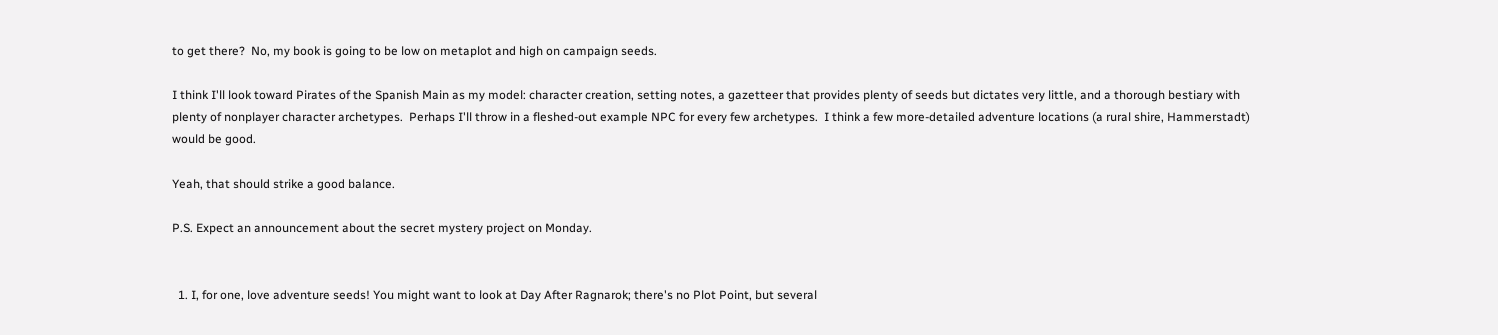to get there?  No, my book is going to be low on metaplot and high on campaign seeds.

I think I'll look toward Pirates of the Spanish Main as my model: character creation, setting notes, a gazetteer that provides plenty of seeds but dictates very little, and a thorough bestiary with plenty of nonplayer character archetypes.  Perhaps I'll throw in a fleshed-out example NPC for every few archetypes.  I think a few more-detailed adventure locations (a rural shire, Hammerstadt) would be good.

Yeah, that should strike a good balance.

P.S. Expect an announcement about the secret mystery project on Monday.


  1. I, for one, love adventure seeds! You might want to look at Day After Ragnarok; there's no Plot Point, but several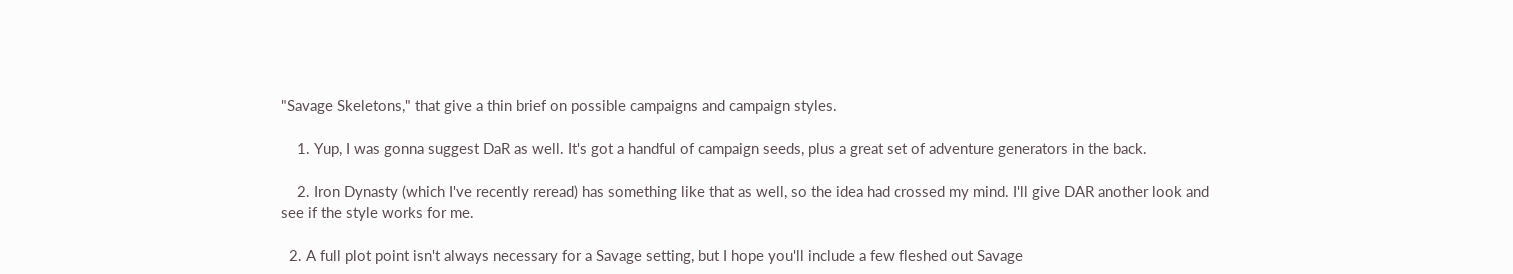"Savage Skeletons," that give a thin brief on possible campaigns and campaign styles.

    1. Yup, I was gonna suggest DaR as well. It's got a handful of campaign seeds, plus a great set of adventure generators in the back.

    2. Iron Dynasty (which I've recently reread) has something like that as well, so the idea had crossed my mind. I'll give DAR another look and see if the style works for me.

  2. A full plot point isn't always necessary for a Savage setting, but I hope you'll include a few fleshed out Savage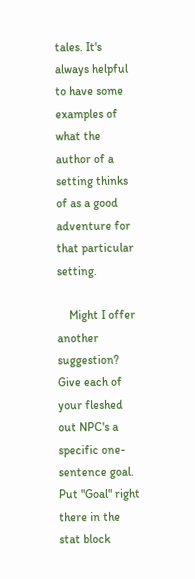tales. It's always helpful to have some examples of what the author of a setting thinks of as a good adventure for that particular setting.

    Might I offer another suggestion? Give each of your fleshed out NPC's a specific one-sentence goal. Put "Goal" right there in the stat block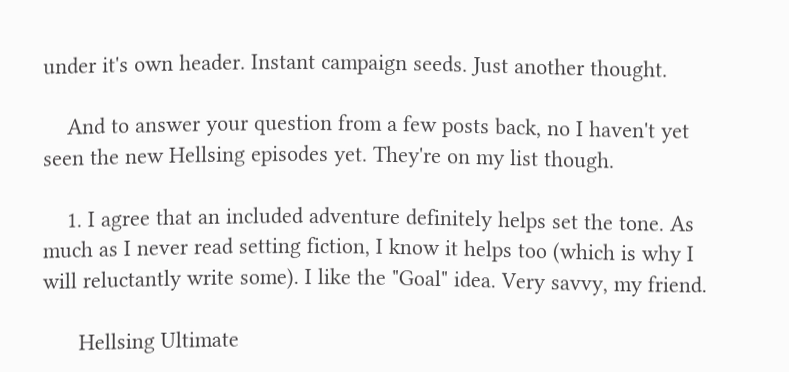under it's own header. Instant campaign seeds. Just another thought.

    And to answer your question from a few posts back, no I haven't yet seen the new Hellsing episodes yet. They're on my list though.

    1. I agree that an included adventure definitely helps set the tone. As much as I never read setting fiction, I know it helps too (which is why I will reluctantly write some). I like the "Goal" idea. Very savvy, my friend.

      Hellsing Ultimate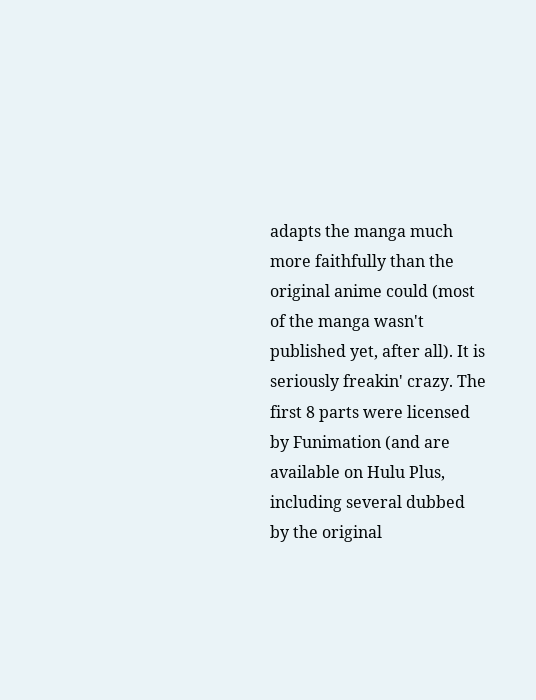adapts the manga much more faithfully than the original anime could (most of the manga wasn't published yet, after all). It is seriously freakin' crazy. The first 8 parts were licensed by Funimation (and are available on Hulu Plus, including several dubbed by the original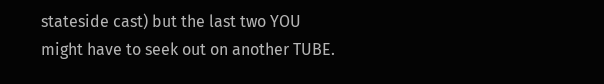stateside cast) but the last two YOU might have to seek out on another TUBE.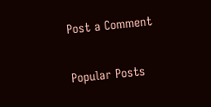Post a Comment

Popular Posts